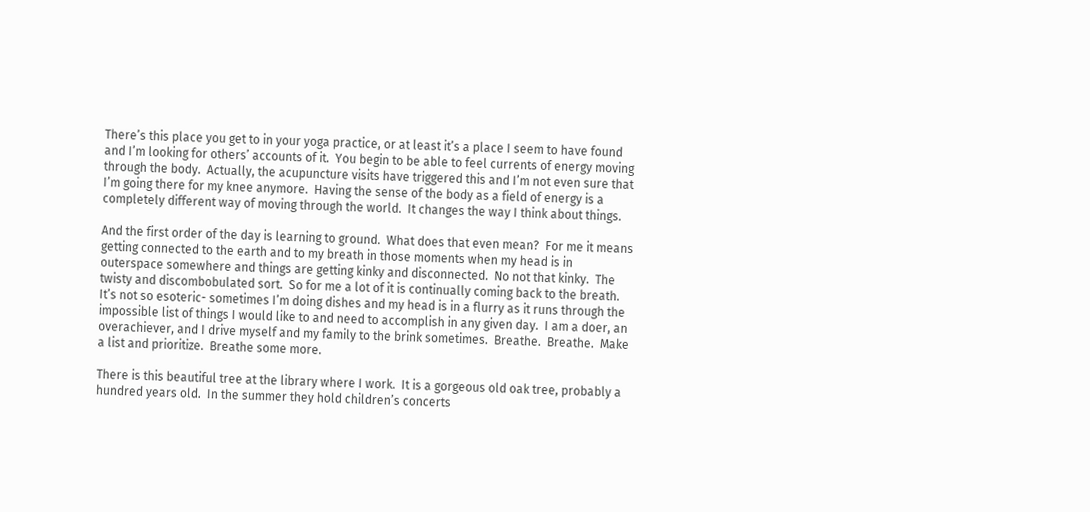There’s this place you get to in your yoga practice, or at least it’s a place I seem to have found and I’m looking for others’ accounts of it.  You begin to be able to feel currents of energy moving through the body.  Actually, the acupuncture visits have triggered this and I’m not even sure that I’m going there for my knee anymore.  Having the sense of the body as a field of energy is a completely different way of moving through the world.  It changes the way I think about things.

And the first order of the day is learning to ground.  What does that even mean?  For me it means getting connected to the earth and to my breath in those moments when my head is in outerspace somewhere and things are getting kinky and disconnected.  No not that kinky.  The twisty and discombobulated sort.  So for me a lot of it is continually coming back to the breath.  It’s not so esoteric- sometimes I’m doing dishes and my head is in a flurry as it runs through the impossible list of things I would like to and need to accomplish in any given day.  I am a doer, an overachiever, and I drive myself and my family to the brink sometimes.  Breathe.  Breathe.  Make a list and prioritize.  Breathe some more.

There is this beautiful tree at the library where I work.  It is a gorgeous old oak tree, probably a hundred years old.  In the summer they hold children’s concerts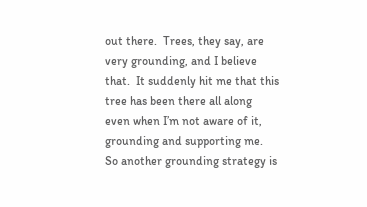out there.  Trees, they say, are very grounding, and I believe that.  It suddenly hit me that this tree has been there all along even when I’m not aware of it, grounding and supporting me.  So another grounding strategy is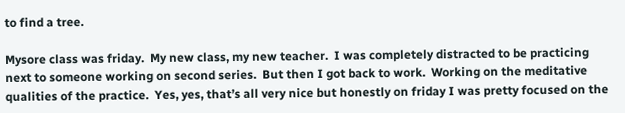to find a tree.

Mysore class was friday.  My new class, my new teacher.  I was completely distracted to be practicing next to someone working on second series.  But then I got back to work.  Working on the meditative qualities of the practice.  Yes, yes, that’s all very nice but honestly on friday I was pretty focused on the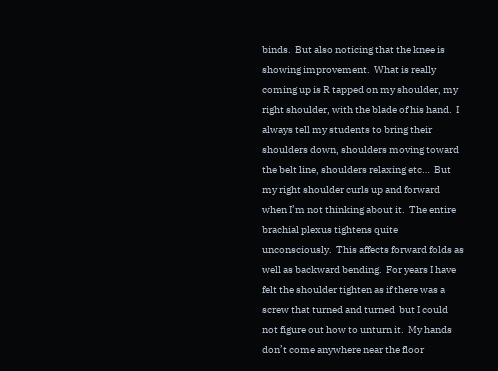binds.  But also noticing that the knee is showing improvement.  What is really coming up is R tapped on my shoulder, my right shoulder, with the blade of his hand.  I always tell my students to bring their shoulders down, shoulders moving toward the belt line, shoulders relaxing etc…  But my right shoulder curls up and forward when I’m not thinking about it.  The entire brachial plexus tightens quite unconsciously.  This affects forward folds as well as backward bending.  For years I have felt the shoulder tighten as if there was a screw that turned and turned  but I could not figure out how to unturn it.  My hands don’t come anywhere near the floor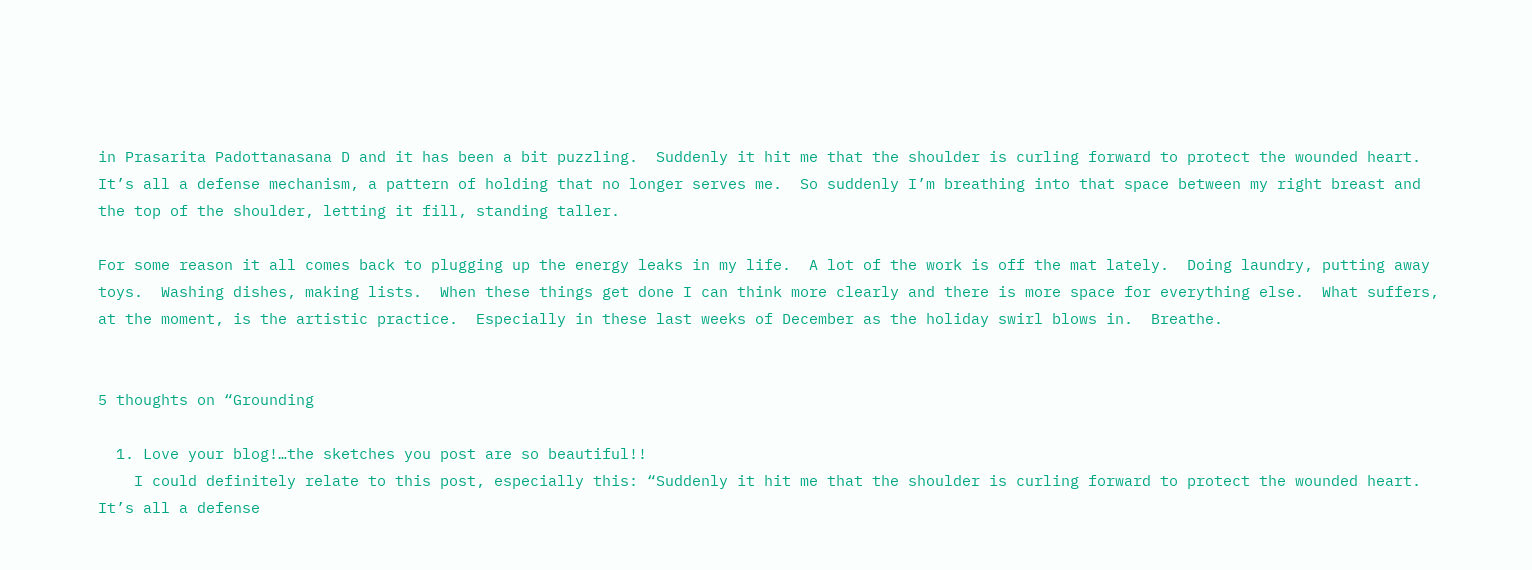in Prasarita Padottanasana D and it has been a bit puzzling.  Suddenly it hit me that the shoulder is curling forward to protect the wounded heart.  It’s all a defense mechanism, a pattern of holding that no longer serves me.  So suddenly I’m breathing into that space between my right breast and the top of the shoulder, letting it fill, standing taller.

For some reason it all comes back to plugging up the energy leaks in my life.  A lot of the work is off the mat lately.  Doing laundry, putting away toys.  Washing dishes, making lists.  When these things get done I can think more clearly and there is more space for everything else.  What suffers, at the moment, is the artistic practice.  Especially in these last weeks of December as the holiday swirl blows in.  Breathe.


5 thoughts on “Grounding

  1. Love your blog!…the sketches you post are so beautiful!!
    I could definitely relate to this post, especially this: “Suddenly it hit me that the shoulder is curling forward to protect the wounded heart. It’s all a defense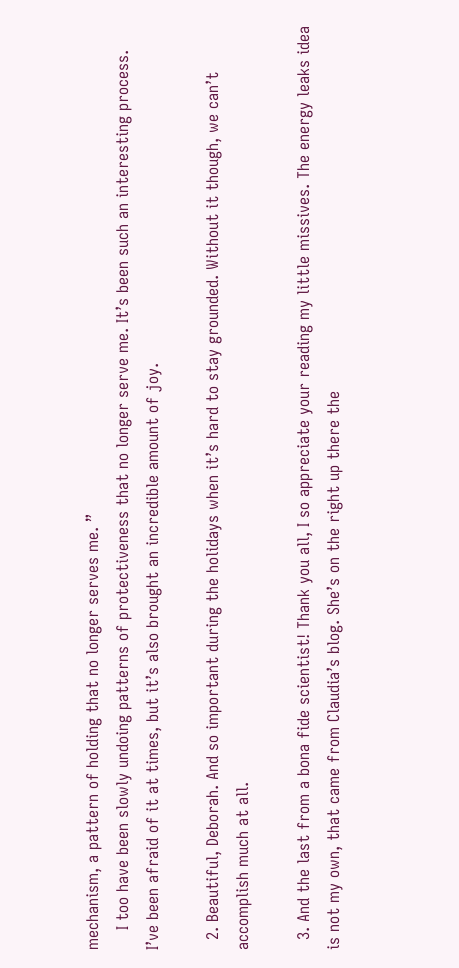mechanism, a pattern of holding that no longer serves me. ”
    I too have been slowly undoing patterns of protectiveness that no longer serve me. It’s been such an interesting process. I’ve been afraid of it at times, but it’s also brought an incredible amount of joy.

  2. Beautiful, Deborah. And so important during the holidays when it’s hard to stay grounded. Without it though, we can’t accomplish much at all.

  3. And the last from a bona fide scientist! Thank you all, I so appreciate your reading my little missives. The energy leaks idea is not my own, that came from Claudia’s blog. She’s on the right up there the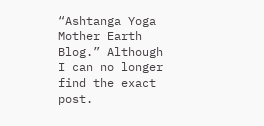“Ashtanga Yoga Mother Earth Blog.” Although I can no longer find the exact post.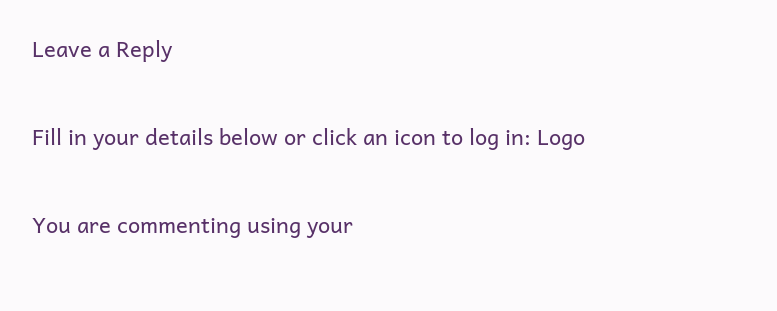Leave a Reply

Fill in your details below or click an icon to log in: Logo

You are commenting using your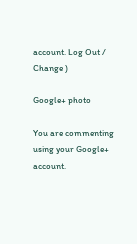account. Log Out /  Change )

Google+ photo

You are commenting using your Google+ account.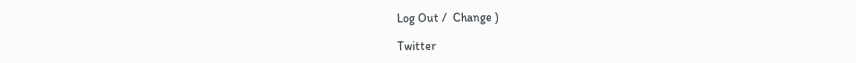Log Out /  Change )

Twitter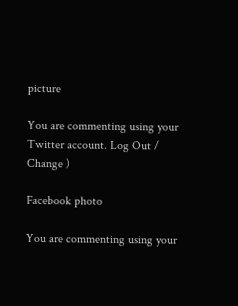picture

You are commenting using your Twitter account. Log Out /  Change )

Facebook photo

You are commenting using your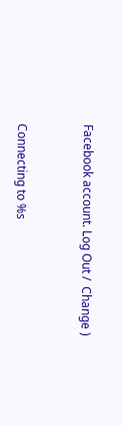Facebook account. Log Out /  Change )


Connecting to %s